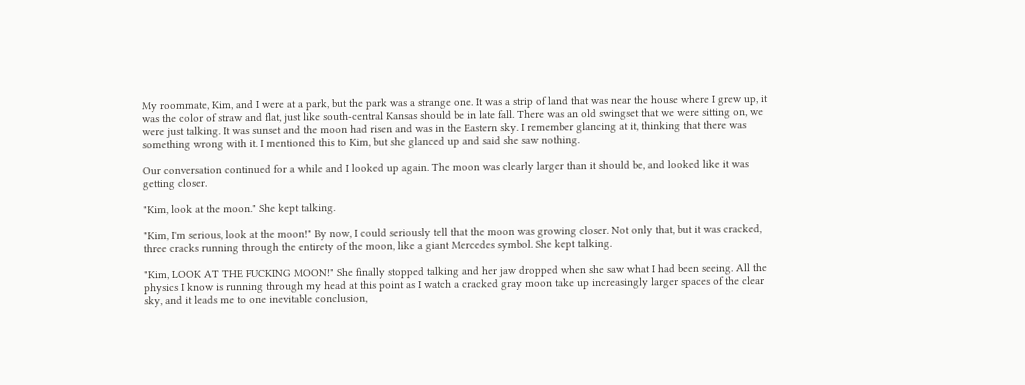My roommate, Kim, and I were at a park, but the park was a strange one. It was a strip of land that was near the house where I grew up, it was the color of straw and flat, just like south-central Kansas should be in late fall. There was an old swingset that we were sitting on, we were just talking. It was sunset and the moon had risen and was in the Eastern sky. I remember glancing at it, thinking that there was something wrong with it. I mentioned this to Kim, but she glanced up and said she saw nothing.

Our conversation continued for a while and I looked up again. The moon was clearly larger than it should be, and looked like it was getting closer.

"Kim, look at the moon." She kept talking.

"Kim, I'm serious, look at the moon!" By now, I could seriously tell that the moon was growing closer. Not only that, but it was cracked, three cracks running through the entirety of the moon, like a giant Mercedes symbol. She kept talking.

"Kim, LOOK AT THE FUCKING MOON!" She finally stopped talking and her jaw dropped when she saw what I had been seeing. All the physics I know is running through my head at this point as I watch a cracked gray moon take up increasingly larger spaces of the clear sky, and it leads me to one inevitable conclusion,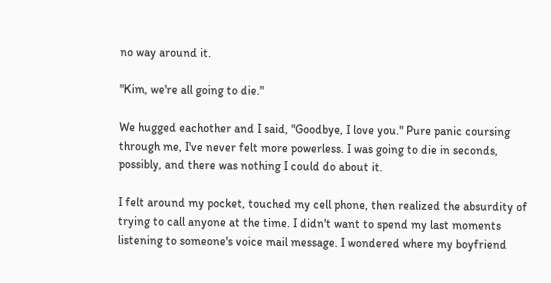no way around it.

"Kim, we're all going to die."

We hugged eachother and I said, "Goodbye, I love you." Pure panic coursing through me, I've never felt more powerless. I was going to die in seconds, possibly, and there was nothing I could do about it.

I felt around my pocket, touched my cell phone, then realized the absurdity of trying to call anyone at the time. I didn't want to spend my last moments listening to someone's voice mail message. I wondered where my boyfriend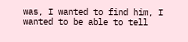was, I wanted to find him, I wanted to be able to tell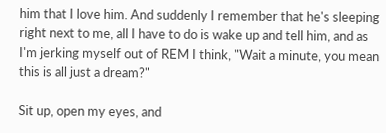him that I love him. And suddenly I remember that he's sleeping right next to me, all I have to do is wake up and tell him, and as I'm jerking myself out of REM I think, "Wait a minute, you mean this is all just a dream?"

Sit up, open my eyes, and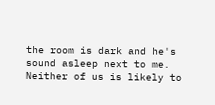the room is dark and he's sound asleep next to me. Neither of us is likely to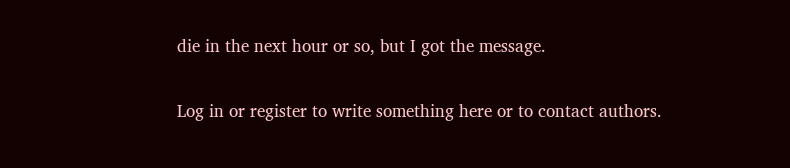die in the next hour or so, but I got the message.

Log in or register to write something here or to contact authors.